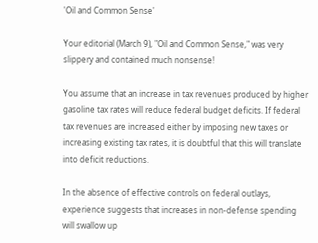'Oil and Common Sense'

Your editorial (March 9), "Oil and Common Sense," was very slippery and contained much nonsense!

You assume that an increase in tax revenues produced by higher gasoline tax rates will reduce federal budget deficits. If federal tax revenues are increased either by imposing new taxes or increasing existing tax rates, it is doubtful that this will translate into deficit reductions.

In the absence of effective controls on federal outlays, experience suggests that increases in non-defense spending will swallow up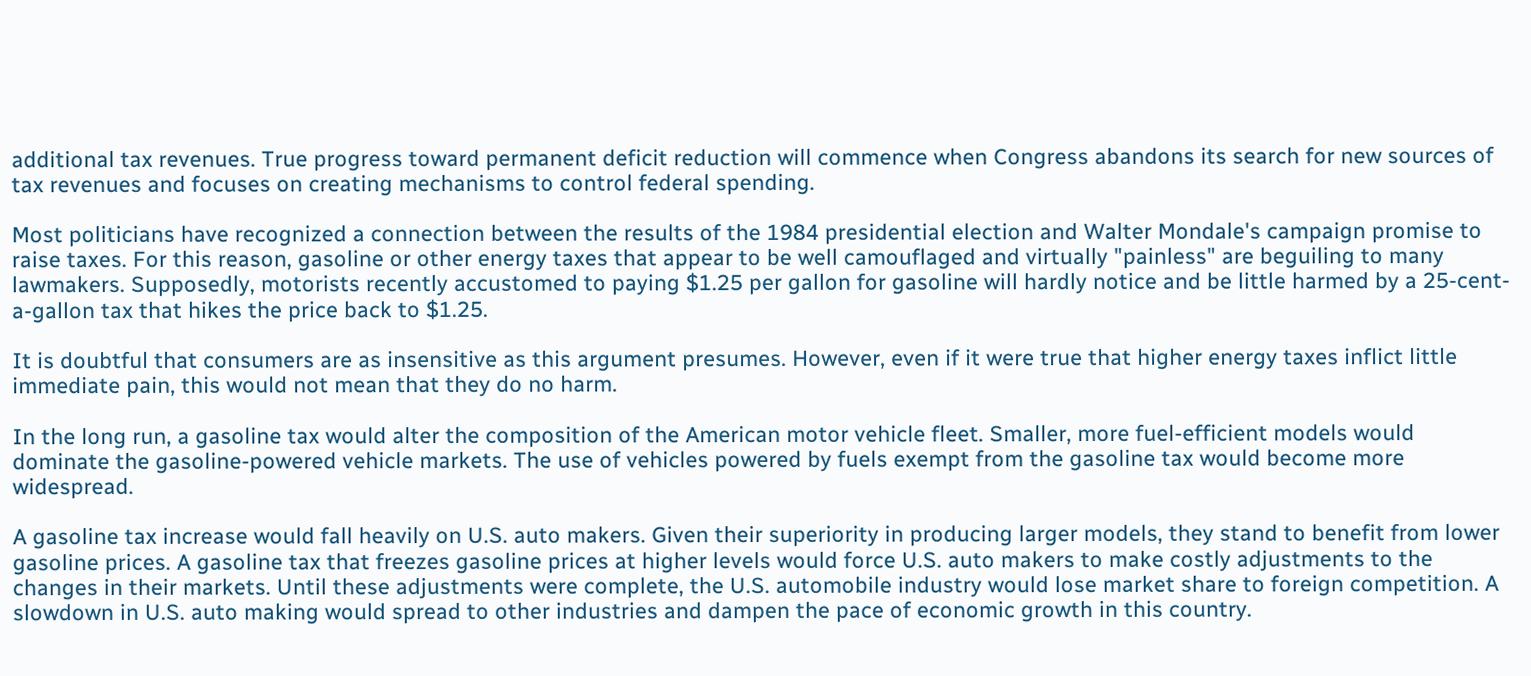additional tax revenues. True progress toward permanent deficit reduction will commence when Congress abandons its search for new sources of tax revenues and focuses on creating mechanisms to control federal spending.

Most politicians have recognized a connection between the results of the 1984 presidential election and Walter Mondale's campaign promise to raise taxes. For this reason, gasoline or other energy taxes that appear to be well camouflaged and virtually "painless" are beguiling to many lawmakers. Supposedly, motorists recently accustomed to paying $1.25 per gallon for gasoline will hardly notice and be little harmed by a 25-cent-a-gallon tax that hikes the price back to $1.25.

It is doubtful that consumers are as insensitive as this argument presumes. However, even if it were true that higher energy taxes inflict little immediate pain, this would not mean that they do no harm.

In the long run, a gasoline tax would alter the composition of the American motor vehicle fleet. Smaller, more fuel-efficient models would dominate the gasoline-powered vehicle markets. The use of vehicles powered by fuels exempt from the gasoline tax would become more widespread.

A gasoline tax increase would fall heavily on U.S. auto makers. Given their superiority in producing larger models, they stand to benefit from lower gasoline prices. A gasoline tax that freezes gasoline prices at higher levels would force U.S. auto makers to make costly adjustments to the changes in their markets. Until these adjustments were complete, the U.S. automobile industry would lose market share to foreign competition. A slowdown in U.S. auto making would spread to other industries and dampen the pace of economic growth in this country.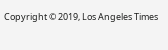Copyright © 2019, Los Angeles Times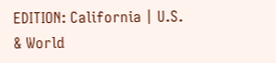EDITION: California | U.S. & World